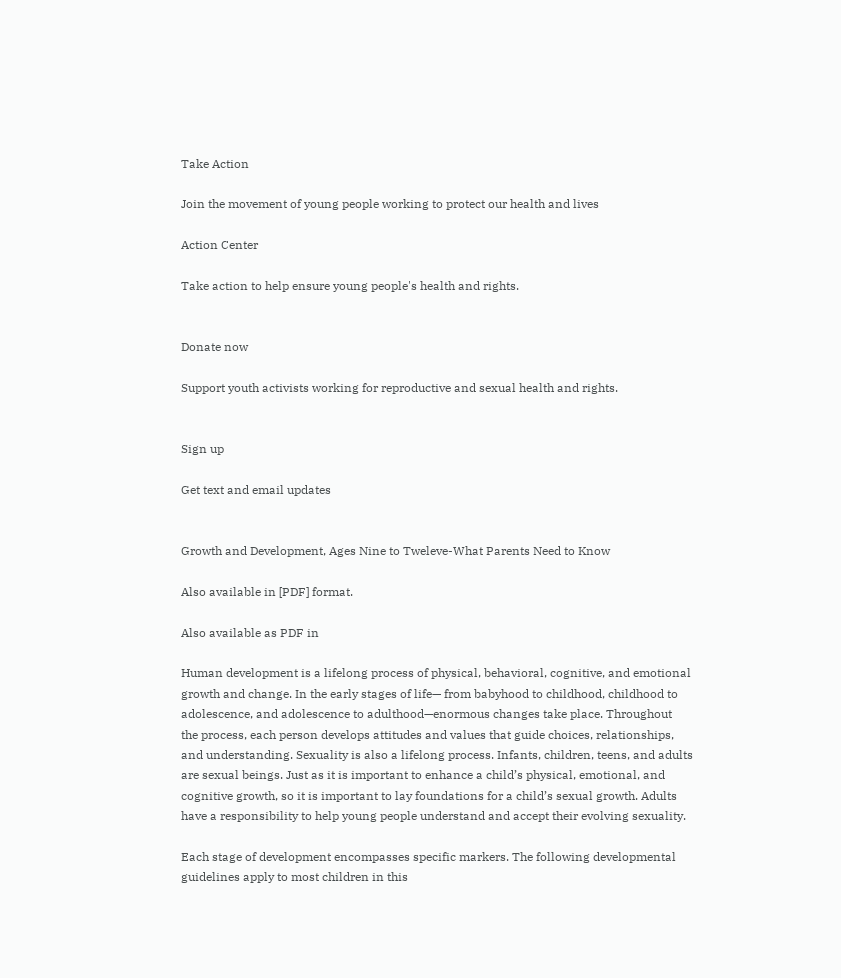Take Action

Join the movement of young people working to protect our health and lives

Action Center

Take action to help ensure young people's health and rights.


Donate now

Support youth activists working for reproductive and sexual health and rights.


Sign up

Get text and email updates


Growth and Development, Ages Nine to Tweleve-What Parents Need to Know

Also available in [PDF] format.

Also available as PDF in

Human development is a lifelong process of physical, behavioral, cognitive, and emotional
growth and change. In the early stages of life— from babyhood to childhood, childhood to
adolescence, and adolescence to adulthood—enormous changes take place. Throughout
the process, each person develops attitudes and values that guide choices, relationships,
and understanding. Sexuality is also a lifelong process. Infants, children, teens, and adults are sexual beings. Just as it is important to enhance a child’s physical, emotional, and cognitive growth, so it is important to lay foundations for a child’s sexual growth. Adults have a responsibility to help young people understand and accept their evolving sexuality.

Each stage of development encompasses specific markers. The following developmental
guidelines apply to most children in this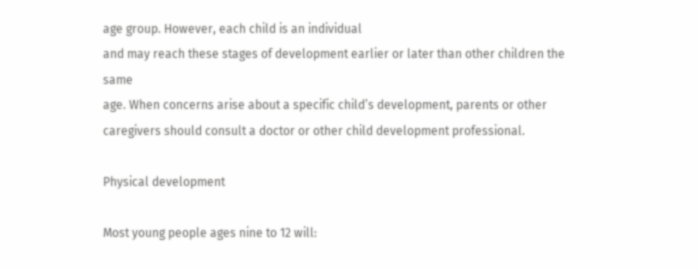age group. However, each child is an individual
and may reach these stages of development earlier or later than other children the same
age. When concerns arise about a specific child’s development, parents or other
caregivers should consult a doctor or other child development professional.

Physical development

Most young people ages nine to 12 will: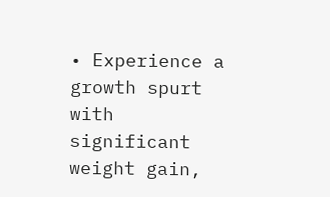• Experience a growth spurt with significant weight gain,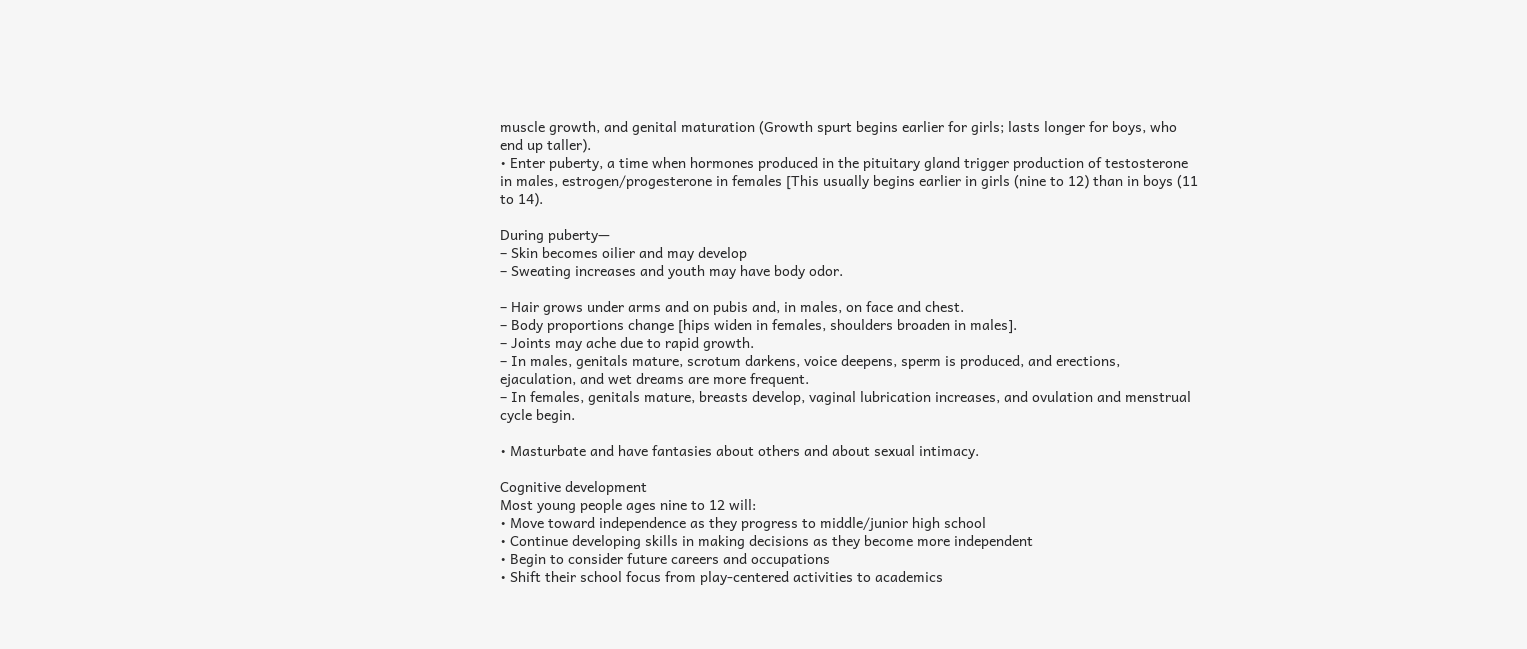muscle growth, and genital maturation (Growth spurt begins earlier for girls; lasts longer for boys, who end up taller).
• Enter puberty, a time when hormones produced in the pituitary gland trigger production of testosterone in males, estrogen/progesterone in females [This usually begins earlier in girls (nine to 12) than in boys (11 to 14).

During puberty—
– Skin becomes oilier and may develop
– Sweating increases and youth may have body odor.

– Hair grows under arms and on pubis and, in males, on face and chest.
– Body proportions change [hips widen in females, shoulders broaden in males].
– Joints may ache due to rapid growth.
– In males, genitals mature, scrotum darkens, voice deepens, sperm is produced, and erections, ejaculation, and wet dreams are more frequent.
– In females, genitals mature, breasts develop, vaginal lubrication increases, and ovulation and menstrual cycle begin.

• Masturbate and have fantasies about others and about sexual intimacy.

Cognitive development
Most young people ages nine to 12 will:
• Move toward independence as they progress to middle/junior high school
• Continue developing skills in making decisions as they become more independent
• Begin to consider future careers and occupations
• Shift their school focus from play-centered activities to academics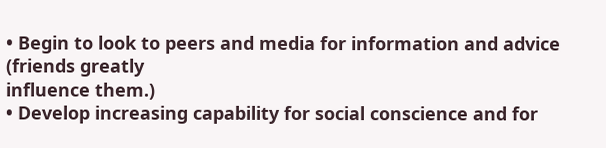• Begin to look to peers and media for information and advice (friends greatly
influence them.)
• Develop increasing capability for social conscience and for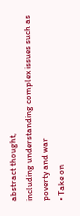abstract thought,
including understanding complex issues such as poverty and war
• Take on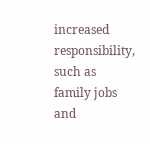increased responsibility, such as family jobs and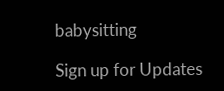babysitting

Sign up for Updates